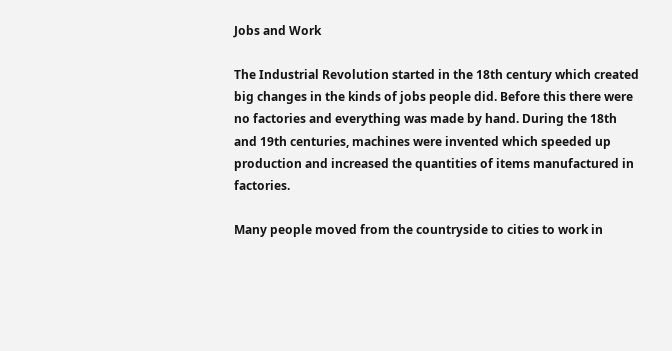Jobs and Work

The Industrial Revolution started in the 18th century which created big changes in the kinds of jobs people did. Before this there were no factories and everything was made by hand. During the 18th and 19th centuries, machines were invented which speeded up production and increased the quantities of items manufactured in factories.

Many people moved from the countryside to cities to work in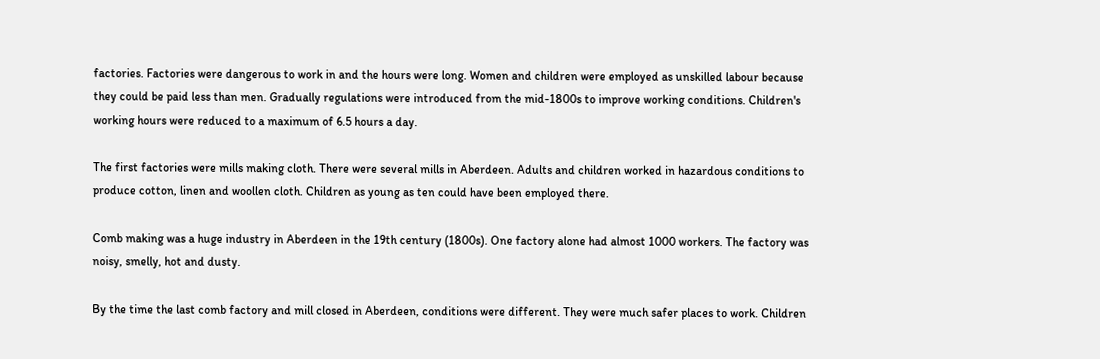factories. Factories were dangerous to work in and the hours were long. Women and children were employed as unskilled labour because they could be paid less than men. Gradually regulations were introduced from the mid-1800s to improve working conditions. Children's working hours were reduced to a maximum of 6.5 hours a day.

The first factories were mills making cloth. There were several mills in Aberdeen. Adults and children worked in hazardous conditions to produce cotton, linen and woollen cloth. Children as young as ten could have been employed there.

Comb making was a huge industry in Aberdeen in the 19th century (1800s). One factory alone had almost 1000 workers. The factory was noisy, smelly, hot and dusty.

By the time the last comb factory and mill closed in Aberdeen, conditions were different. They were much safer places to work. Children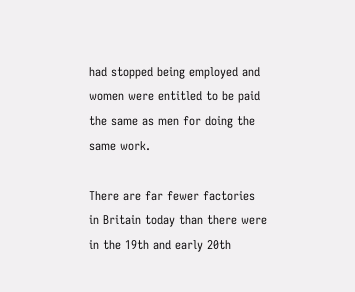had stopped being employed and women were entitled to be paid the same as men for doing the same work.

There are far fewer factories in Britain today than there were in the 19th and early 20th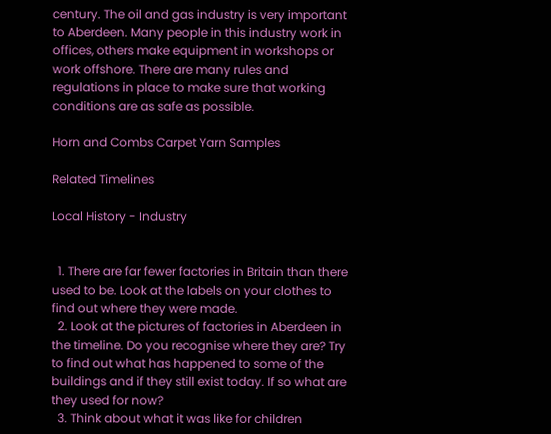century. The oil and gas industry is very important to Aberdeen. Many people in this industry work in offices, others make equipment in workshops or work offshore. There are many rules and regulations in place to make sure that working conditions are as safe as possible.

Horn and Combs Carpet Yarn Samples

Related Timelines

Local History - Industry


  1. There are far fewer factories in Britain than there used to be. Look at the labels on your clothes to find out where they were made.
  2. Look at the pictures of factories in Aberdeen in the timeline. Do you recognise where they are? Try to find out what has happened to some of the buildings and if they still exist today. If so what are they used for now?
  3. Think about what it was like for children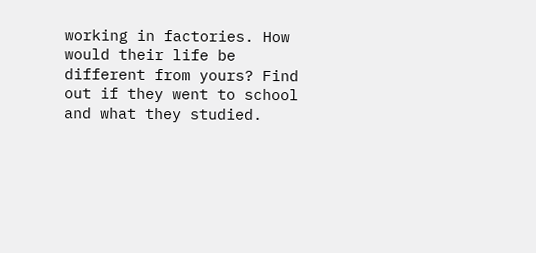working in factories. How would their life be different from yours? Find out if they went to school and what they studied.